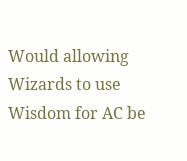Would allowing Wizards to use Wisdom for AC be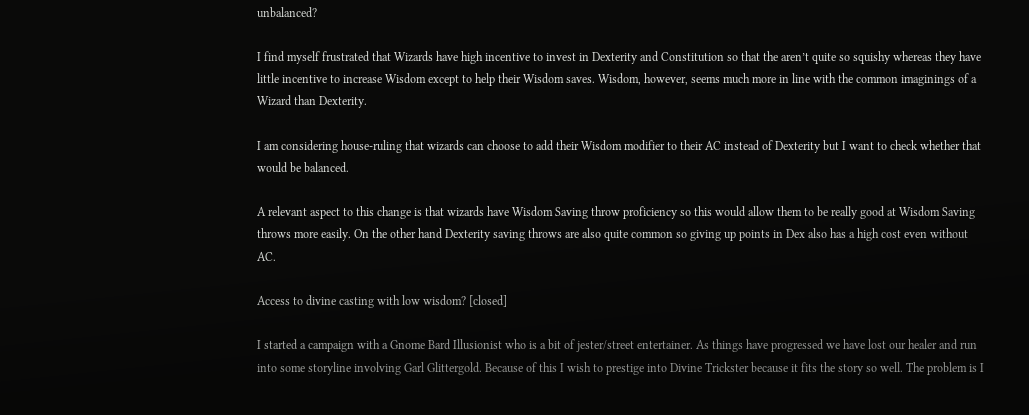unbalanced?

I find myself frustrated that Wizards have high incentive to invest in Dexterity and Constitution so that the aren’t quite so squishy whereas they have little incentive to increase Wisdom except to help their Wisdom saves. Wisdom, however, seems much more in line with the common imaginings of a Wizard than Dexterity.

I am considering house-ruling that wizards can choose to add their Wisdom modifier to their AC instead of Dexterity but I want to check whether that would be balanced.

A relevant aspect to this change is that wizards have Wisdom Saving throw proficiency so this would allow them to be really good at Wisdom Saving throws more easily. On the other hand Dexterity saving throws are also quite common so giving up points in Dex also has a high cost even without AC.

Access to divine casting with low wisdom? [closed]

I started a campaign with a Gnome Bard Illusionist who is a bit of jester/street entertainer. As things have progressed we have lost our healer and run into some storyline involving Garl Glittergold. Because of this I wish to prestige into Divine Trickster because it fits the story so well. The problem is I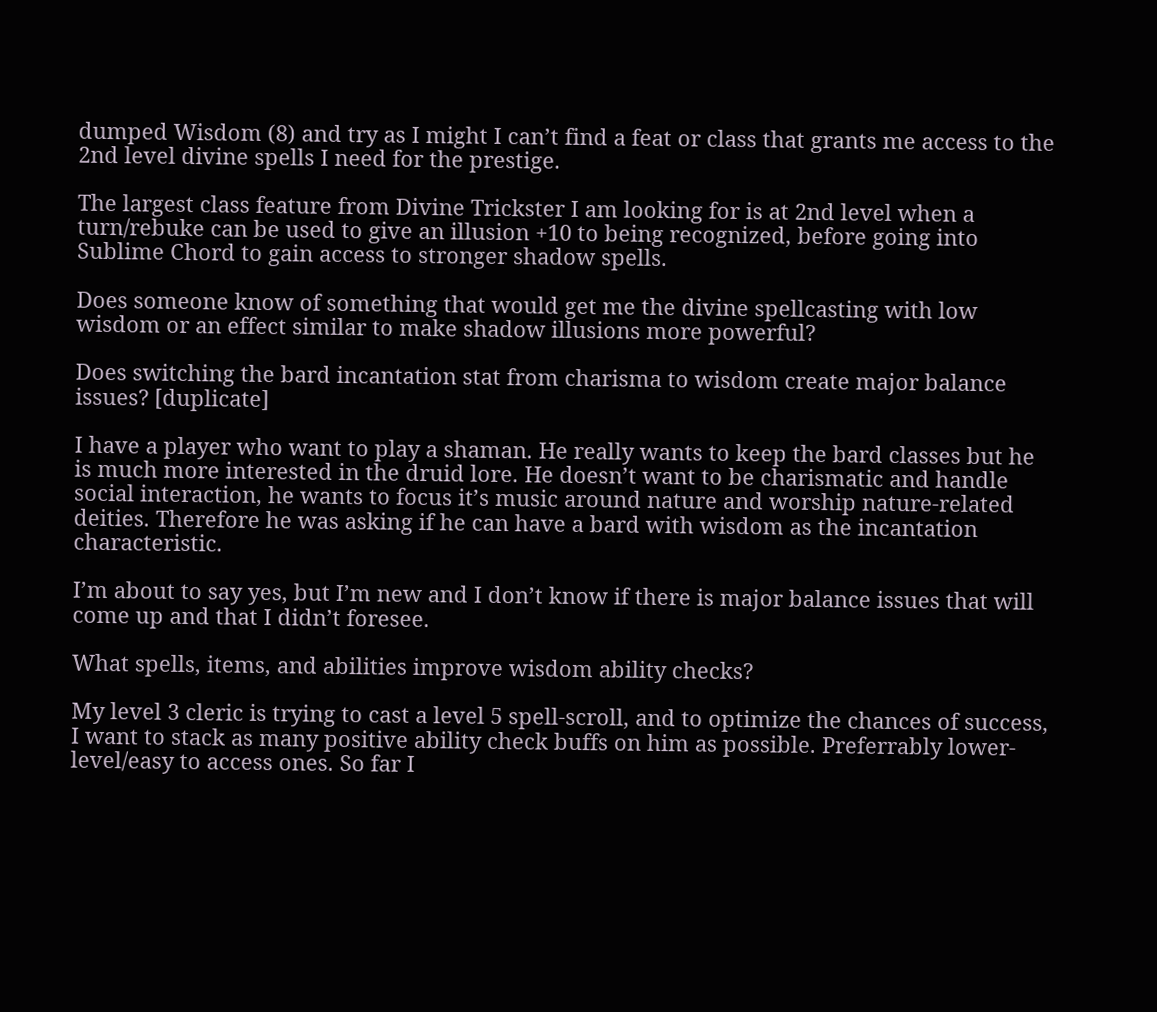dumped Wisdom (8) and try as I might I can’t find a feat or class that grants me access to the 2nd level divine spells I need for the prestige.

The largest class feature from Divine Trickster I am looking for is at 2nd level when a turn/rebuke can be used to give an illusion +10 to being recognized, before going into Sublime Chord to gain access to stronger shadow spells.

Does someone know of something that would get me the divine spellcasting with low wisdom or an effect similar to make shadow illusions more powerful?

Does switching the bard incantation stat from charisma to wisdom create major balance issues? [duplicate]

I have a player who want to play a shaman. He really wants to keep the bard classes but he is much more interested in the druid lore. He doesn’t want to be charismatic and handle social interaction, he wants to focus it’s music around nature and worship nature-related deities. Therefore he was asking if he can have a bard with wisdom as the incantation characteristic.

I’m about to say yes, but I’m new and I don’t know if there is major balance issues that will come up and that I didn’t foresee.

What spells, items, and abilities improve wisdom ability checks?

My level 3 cleric is trying to cast a level 5 spell-scroll, and to optimize the chances of success, I want to stack as many positive ability check buffs on him as possible. Preferrably lower-level/easy to access ones. So far I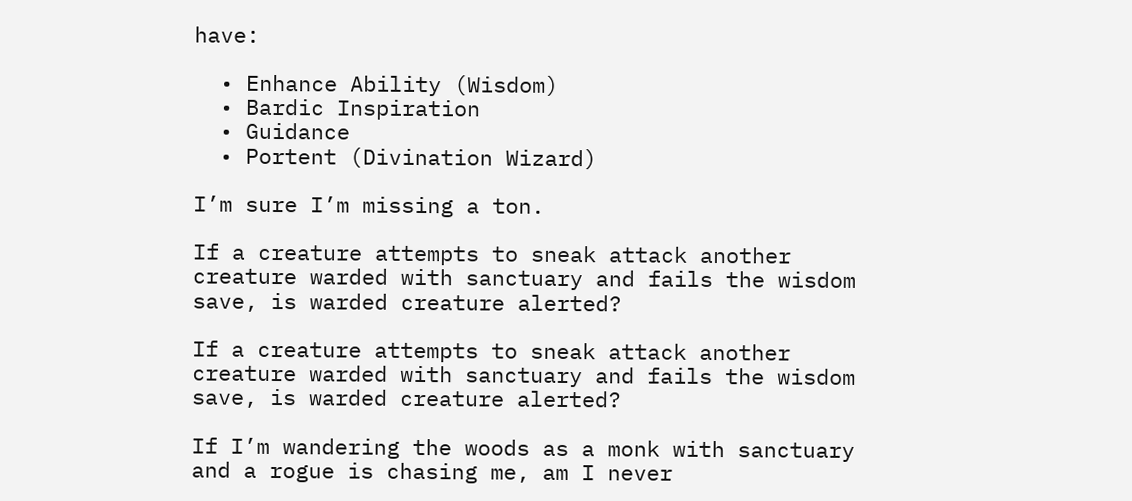have:

  • Enhance Ability (Wisdom)
  • Bardic Inspiration
  • Guidance
  • Portent (Divination Wizard)

I’m sure I’m missing a ton.

If a creature attempts to sneak attack another creature warded with sanctuary and fails the wisdom save, is warded creature alerted?

If a creature attempts to sneak attack another creature warded with sanctuary and fails the wisdom save, is warded creature alerted?

If I’m wandering the woods as a monk with sanctuary and a rogue is chasing me, am I never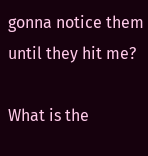gonna notice them until they hit me?

What is the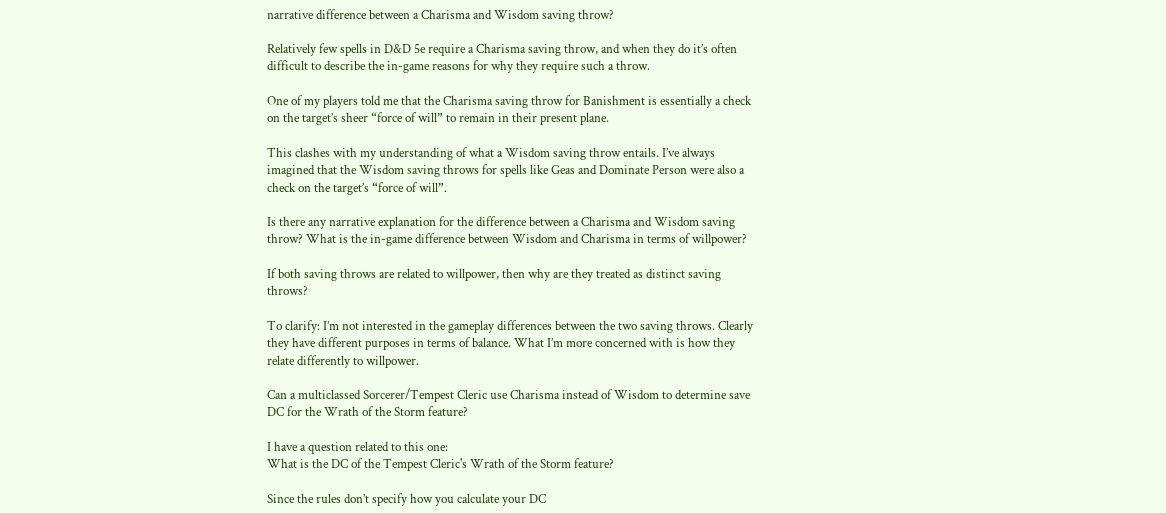narrative difference between a Charisma and Wisdom saving throw?

Relatively few spells in D&D 5e require a Charisma saving throw, and when they do it’s often difficult to describe the in-game reasons for why they require such a throw.

One of my players told me that the Charisma saving throw for Banishment is essentially a check on the target’s sheer “force of will” to remain in their present plane.

This clashes with my understanding of what a Wisdom saving throw entails. I’ve always imagined that the Wisdom saving throws for spells like Geas and Dominate Person were also a check on the target’s “force of will”.

Is there any narrative explanation for the difference between a Charisma and Wisdom saving throw? What is the in-game difference between Wisdom and Charisma in terms of willpower?

If both saving throws are related to willpower, then why are they treated as distinct saving throws?

To clarify: I’m not interested in the gameplay differences between the two saving throws. Clearly they have different purposes in terms of balance. What I’m more concerned with is how they relate differently to willpower.

Can a multiclassed Sorcerer/Tempest Cleric use Charisma instead of Wisdom to determine save DC for the Wrath of the Storm feature?

I have a question related to this one:
What is the DC of the Tempest Cleric's Wrath of the Storm feature?

Since the rules don’t specify how you calculate your DC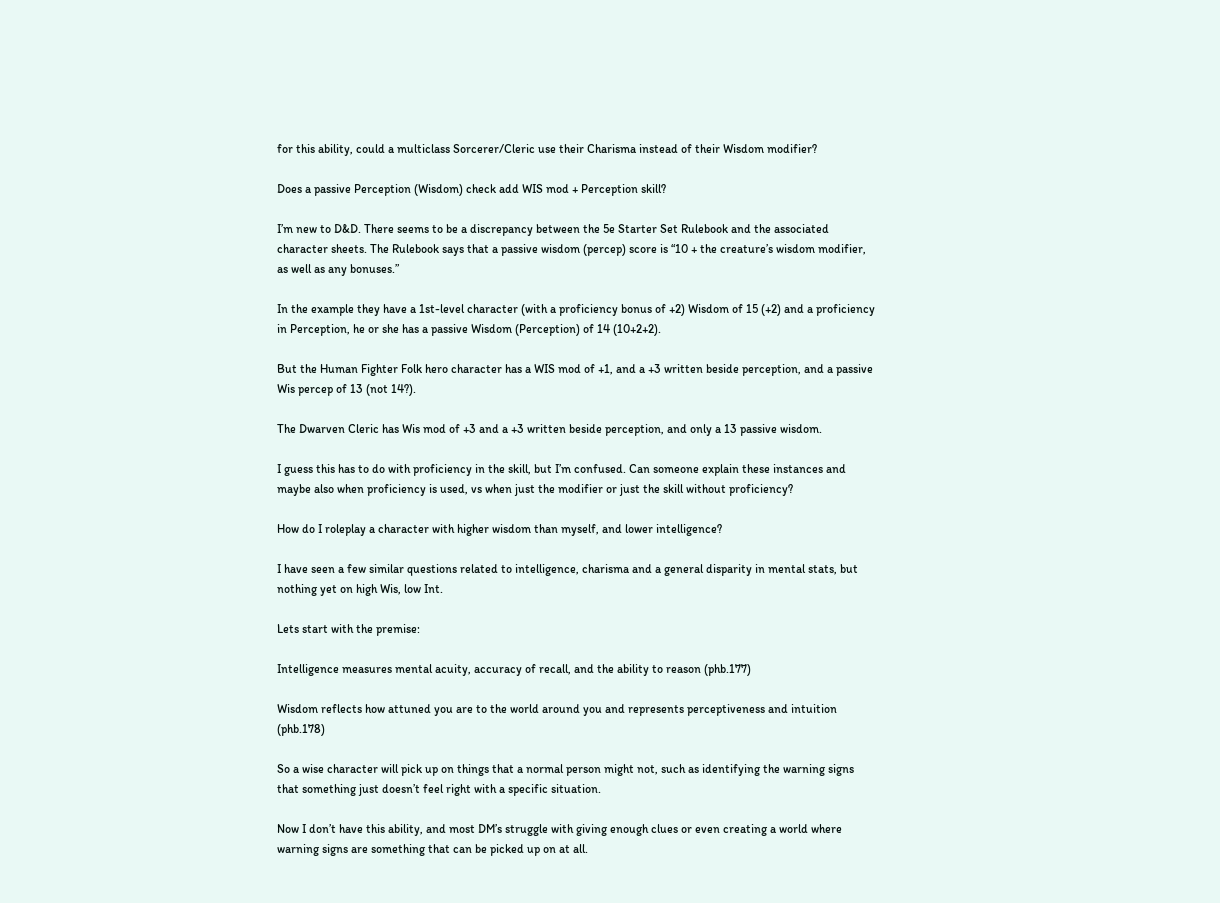for this ability, could a multiclass Sorcerer/Cleric use their Charisma instead of their Wisdom modifier?

Does a passive Perception (Wisdom) check add WIS mod + Perception skill?

I’m new to D&D. There seems to be a discrepancy between the 5e Starter Set Rulebook and the associated character sheets. The Rulebook says that a passive wisdom (percep) score is “10 + the creature’s wisdom modifier, as well as any bonuses.”

In the example they have a 1st-level character (with a proficiency bonus of +2) Wisdom of 15 (+2) and a proficiency in Perception, he or she has a passive Wisdom (Perception) of 14 (10+2+2).

But the Human Fighter Folk hero character has a WIS mod of +1, and a +3 written beside perception, and a passive Wis percep of 13 (not 14?).

The Dwarven Cleric has Wis mod of +3 and a +3 written beside perception, and only a 13 passive wisdom.

I guess this has to do with proficiency in the skill, but I’m confused. Can someone explain these instances and maybe also when proficiency is used, vs when just the modifier or just the skill without proficiency?

How do I roleplay a character with higher wisdom than myself, and lower intelligence?

I have seen a few similar questions related to intelligence, charisma and a general disparity in mental stats, but nothing yet on high Wis, low Int.

Lets start with the premise:

Intelligence measures mental acuity, accuracy of recall, and the ability to reason (phb.177)

Wisdom reflects how attuned you are to the world around you and represents perceptiveness and intuition (phb.178)

So a wise character will pick up on things that a normal person might not, such as identifying the warning signs that something just doesn’t feel right with a specific situation.

Now I don’t have this ability, and most DM’s struggle with giving enough clues or even creating a world where warning signs are something that can be picked up on at all.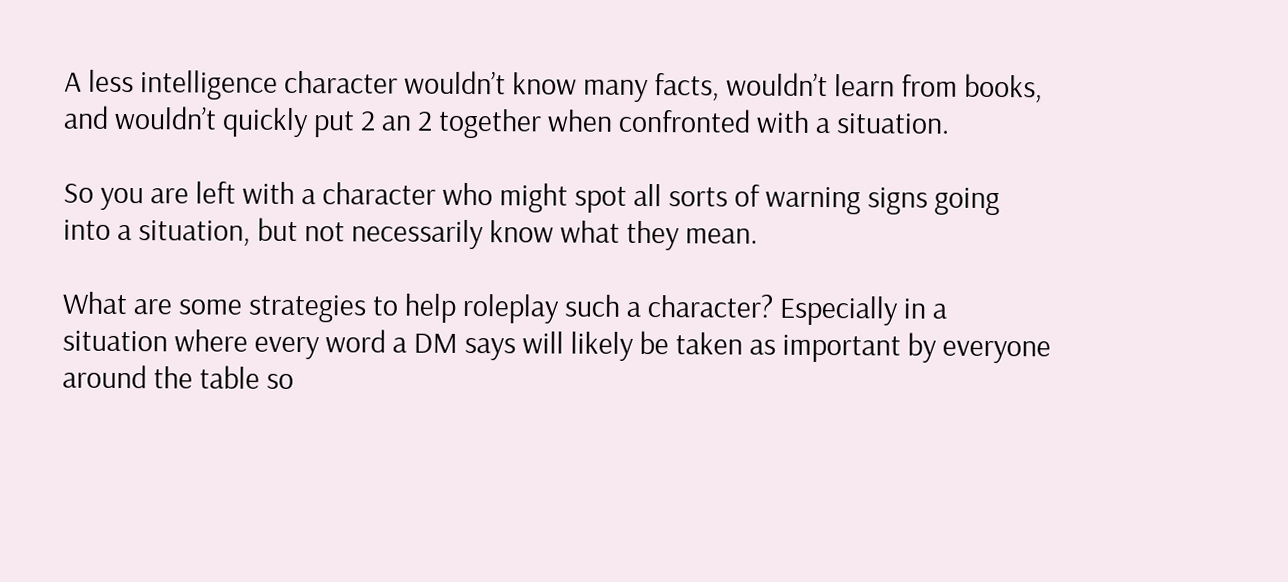A less intelligence character wouldn’t know many facts, wouldn’t learn from books, and wouldn’t quickly put 2 an 2 together when confronted with a situation.

So you are left with a character who might spot all sorts of warning signs going into a situation, but not necessarily know what they mean.

What are some strategies to help roleplay such a character? Especially in a situation where every word a DM says will likely be taken as important by everyone around the table so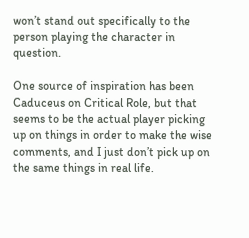won’t stand out specifically to the person playing the character in question.

One source of inspiration has been Caduceus on Critical Role, but that seems to be the actual player picking up on things in order to make the wise comments, and I just don’t pick up on the same things in real life.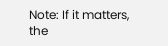Note: If it matters, the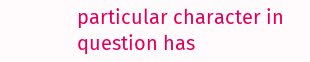particular character in question has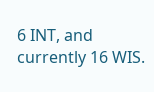6 INT, and currently 16 WIS.